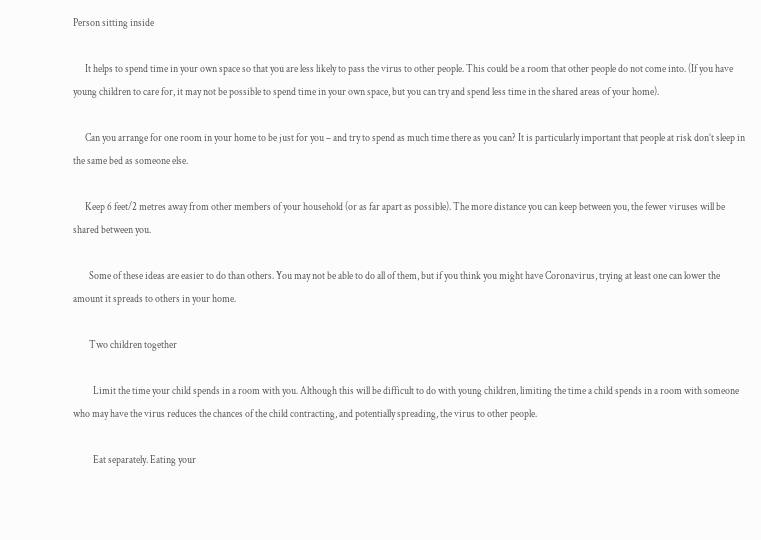Person sitting inside

      It helps to spend time in your own space so that you are less likely to pass the virus to other people. This could be a room that other people do not come into. (If you have young children to care for, it may not be possible to spend time in your own space, but you can try and spend less time in the shared areas of your home).

      Can you arrange for one room in your home to be just for you – and try to spend as much time there as you can? It is particularly important that people at risk don’t sleep in the same bed as someone else.

      Keep 6 feet/2 metres away from other members of your household (or as far apart as possible). The more distance you can keep between you, the fewer viruses will be shared between you.

        Some of these ideas are easier to do than others. You may not be able to do all of them, but if you think you might have Coronavirus, trying at least one can lower the amount it spreads to others in your home.

        Two children together

          Limit the time your child spends in a room with you. Although this will be difficult to do with young children, limiting the time a child spends in a room with someone who may have the virus reduces the chances of the child contracting, and potentially spreading, the virus to other people.

          Eat separately. Eating your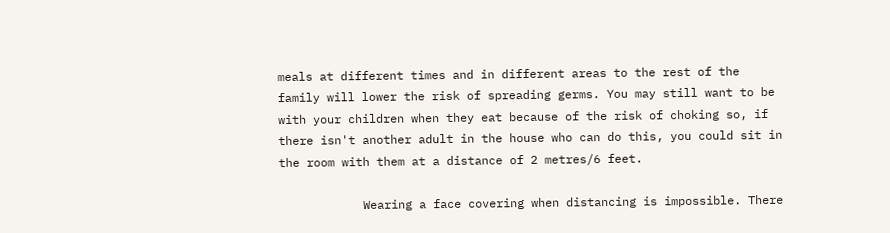meals at different times and in different areas to the rest of the family will lower the risk of spreading germs. You may still want to be with your children when they eat because of the risk of choking so, if there isn't another adult in the house who can do this, you could sit in the room with them at a distance of 2 metres/6 feet.

            Wearing a face covering when distancing is impossible. There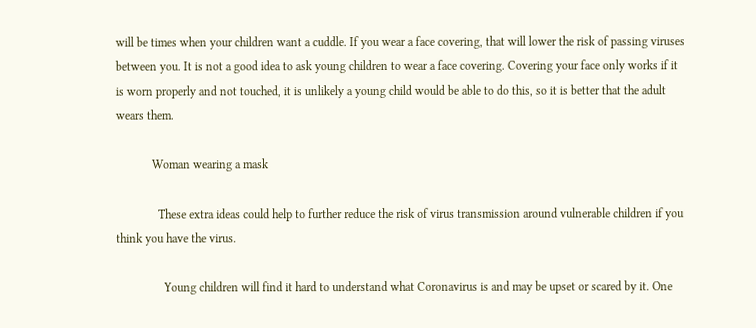will be times when your children want a cuddle. If you wear a face covering, that will lower the risk of passing viruses between you. It is not a good idea to ask young children to wear a face covering. Covering your face only works if it is worn properly and not touched, it is unlikely a young child would be able to do this, so it is better that the adult wears them.

            Woman wearing a mask

              These extra ideas could help to further reduce the risk of virus transmission around vulnerable children if you think you have the virus.

                Young children will find it hard to understand what Coronavirus is and may be upset or scared by it. One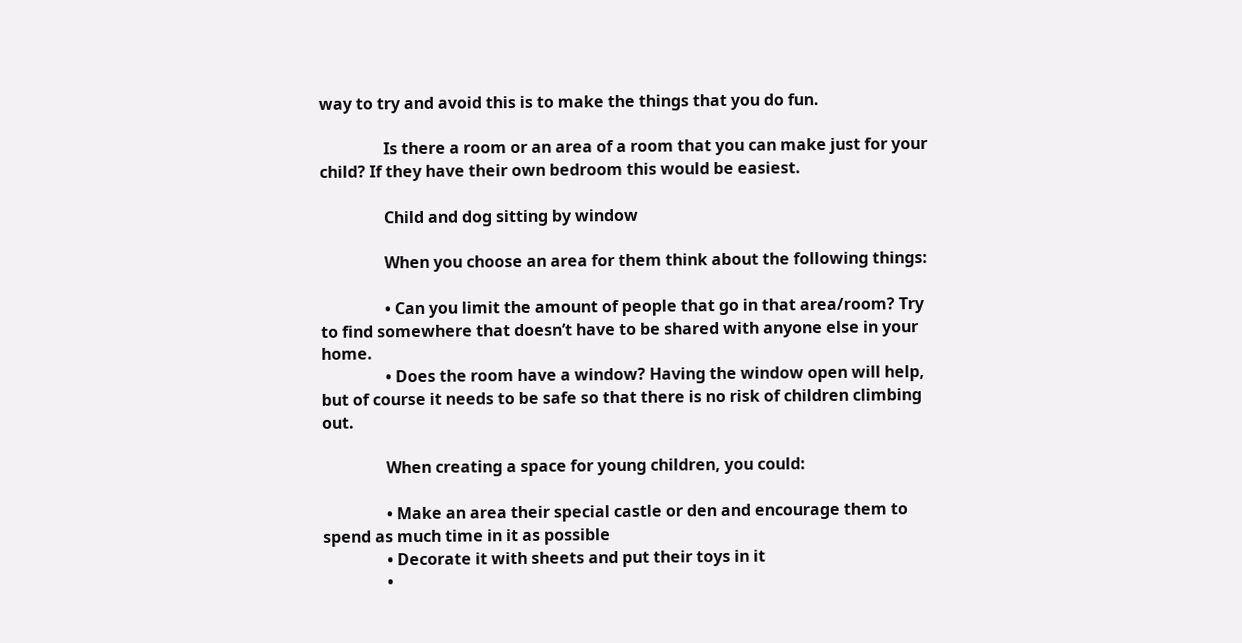way to try and avoid this is to make the things that you do fun.

                Is there a room or an area of a room that you can make just for your child? If they have their own bedroom this would be easiest.

                Child and dog sitting by window

                When you choose an area for them think about the following things:

                • Can you limit the amount of people that go in that area/room? Try to find somewhere that doesn’t have to be shared with anyone else in your home.
                • Does the room have a window? Having the window open will help, but of course it needs to be safe so that there is no risk of children climbing out.

                When creating a space for young children, you could:

                • Make an area their special castle or den and encourage them to spend as much time in it as possible
                • Decorate it with sheets and put their toys in it
                •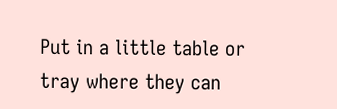Put in a little table or tray where they can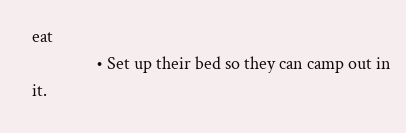eat
                • Set up their bed so they can camp out in it.